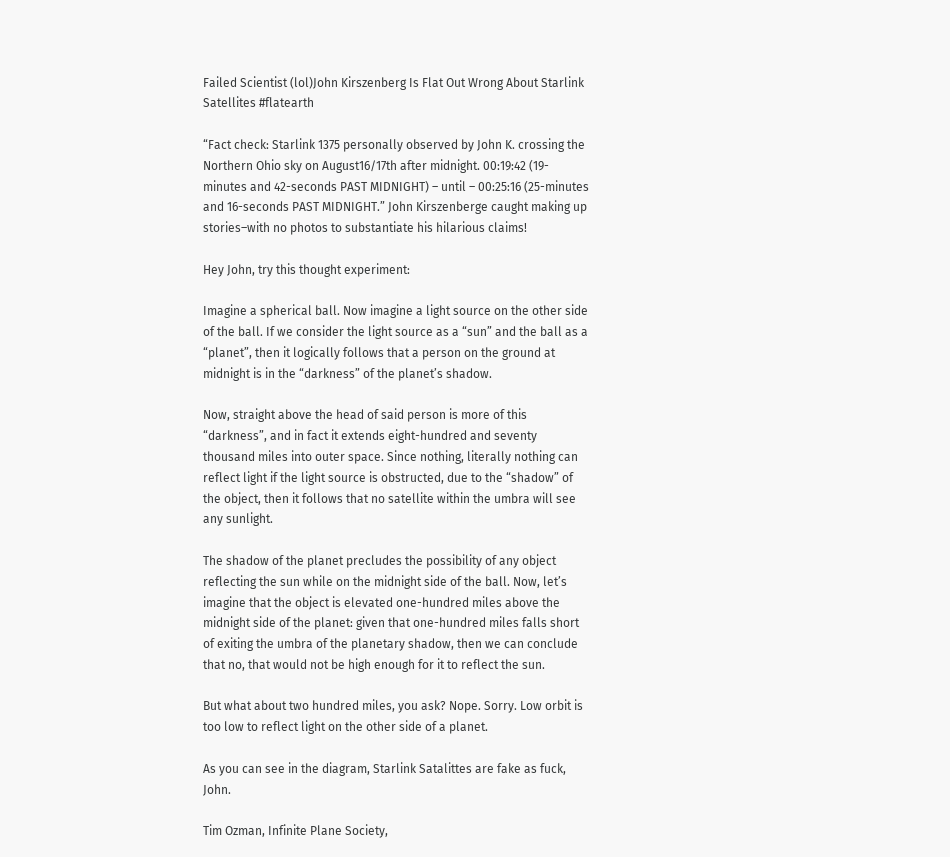Failed Scientist (lol)John Kirszenberg Is Flat Out Wrong About Starlink Satellites #flatearth

“Fact check: Starlink 1375 personally observed by John K. crossing the Northern Ohio sky on August16/17th after midnight. 00:19:42 (19-minutes and 42-seconds PAST MIDNIGHT) – until – 00:25:16 (25-minutes and 16-seconds PAST MIDNIGHT.” John Kirszenberge caught making up stories–with no photos to substantiate his hilarious claims!

Hey John, try this thought experiment:

Imagine a spherical ball. Now imagine a light source on the other side of the ball. If we consider the light source as a “sun” and the ball as a “planet”, then it logically follows that a person on the ground at midnight is in the “darkness” of the planet’s shadow.

Now, straight above the head of said person is more of this “darkness”, and in fact it extends eight-hundred and seventy thousand miles into outer space. Since nothing, literally nothing can reflect light if the light source is obstructed, due to the “shadow” of the object, then it follows that no satellite within the umbra will see any sunlight.

The shadow of the planet precludes the possibility of any object reflecting the sun while on the midnight side of the ball. Now, let’s imagine that the object is elevated one-hundred miles above the midnight side of the planet: given that one-hundred miles falls short of exiting the umbra of the planetary shadow, then we can conclude that no, that would not be high enough for it to reflect the sun.

But what about two hundred miles, you ask? Nope. Sorry. Low orbit is too low to reflect light on the other side of a planet.

As you can see in the diagram, Starlink Satalittes are fake as fuck, John.

Tim Ozman, Infinite Plane Society,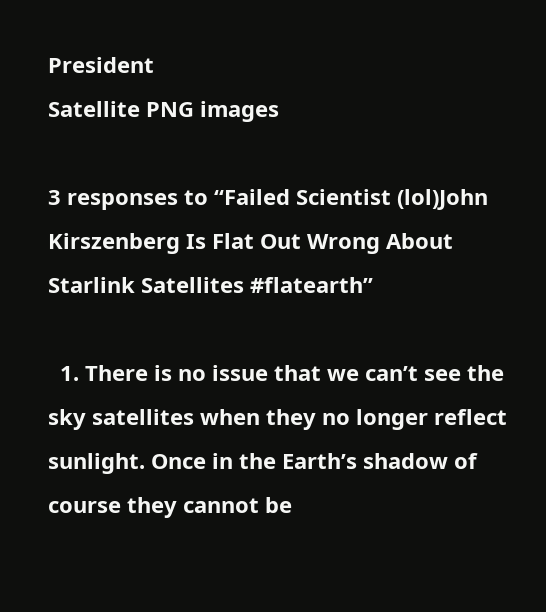President
Satellite PNG images

3 responses to “Failed Scientist (lol)John Kirszenberg Is Flat Out Wrong About Starlink Satellites #flatearth”

  1. There is no issue that we can’t see the sky satellites when they no longer reflect sunlight. Once in the Earth’s shadow of course they cannot be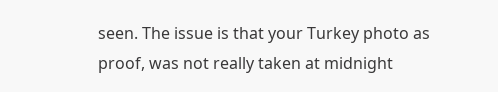seen. The issue is that your Turkey photo as proof, was not really taken at midnight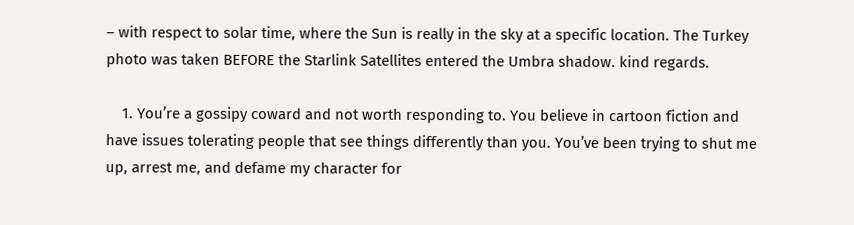– with respect to solar time, where the Sun is really in the sky at a specific location. The Turkey photo was taken BEFORE the Starlink Satellites entered the Umbra shadow. kind regards.

    1. You’re a gossipy coward and not worth responding to. You believe in cartoon fiction and have issues tolerating people that see things differently than you. You’ve been trying to shut me up, arrest me, and defame my character for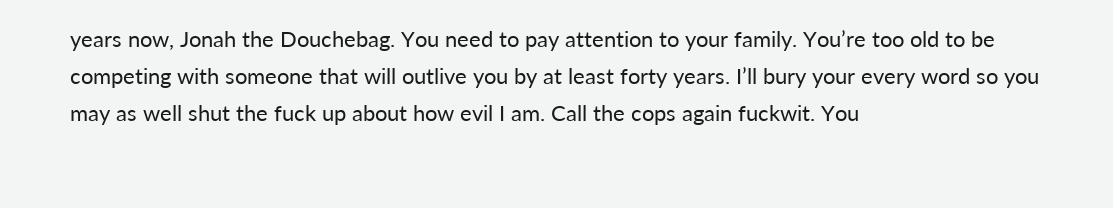years now, Jonah the Douchebag. You need to pay attention to your family. You’re too old to be competing with someone that will outlive you by at least forty years. I’ll bury your every word so you may as well shut the fuck up about how evil I am. Call the cops again fuckwit. You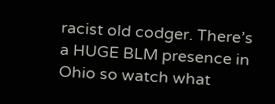racist old codger. There’s a HUGE BLM presence in Ohio so watch what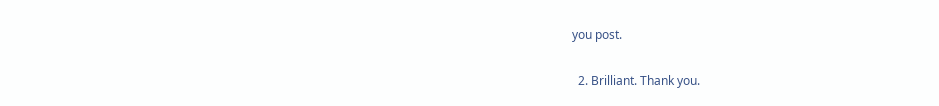you post.

  2. Brilliant. Thank you.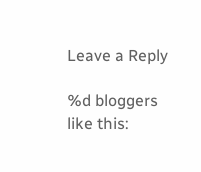Leave a Reply

%d bloggers like this: